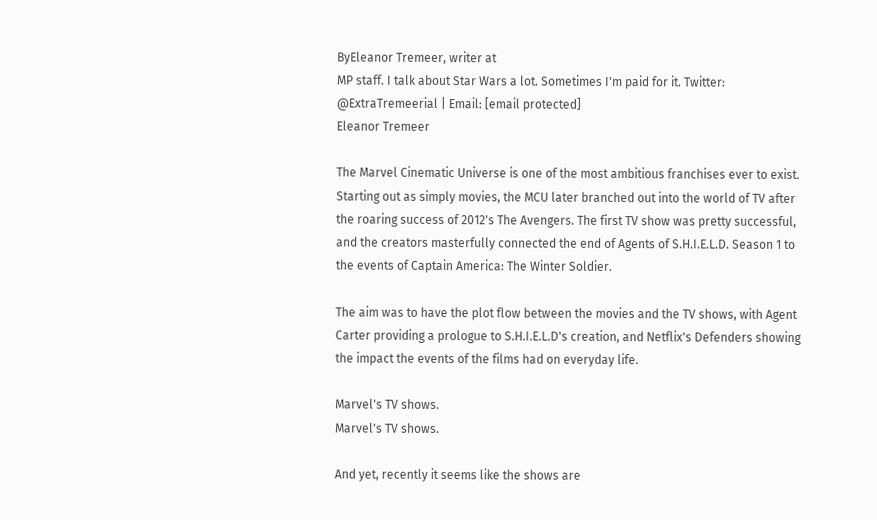ByEleanor Tremeer, writer at
MP staff. I talk about Star Wars a lot. Sometimes I'm paid for it. Twitter: @ExtraTremeerial | Email: [email protected]
Eleanor Tremeer

The Marvel Cinematic Universe is one of the most ambitious franchises ever to exist. Starting out as simply movies, the MCU later branched out into the world of TV after the roaring success of 2012's The Avengers. The first TV show was pretty successful, and the creators masterfully connected the end of Agents of S.H.I.E.L.D. Season 1 to the events of Captain America: The Winter Soldier.

The aim was to have the plot flow between the movies and the TV shows, with Agent Carter providing a prologue to S.H.I.E.L.D's creation, and Netflix's Defenders showing the impact the events of the films had on everyday life.

Marvel's TV shows.
Marvel's TV shows.

And yet, recently it seems like the shows are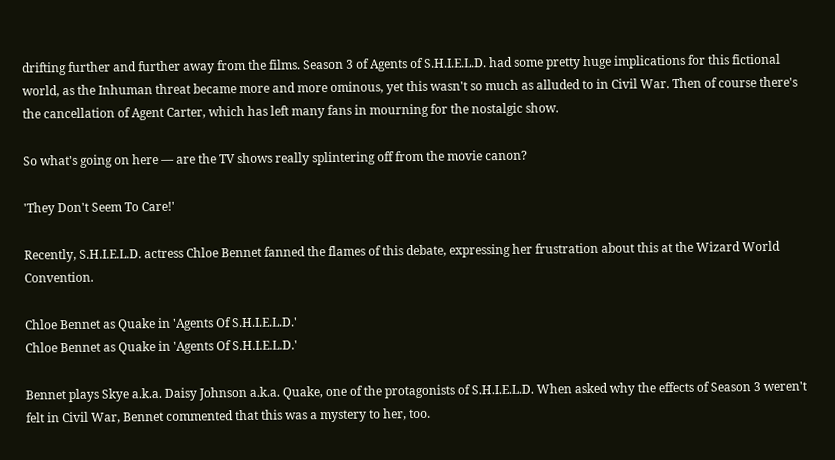drifting further and further away from the films. Season 3 of Agents of S.H.I.E.L.D. had some pretty huge implications for this fictional world, as the Inhuman threat became more and more ominous, yet this wasn't so much as alluded to in Civil War. Then of course there's the cancellation of Agent Carter, which has left many fans in mourning for the nostalgic show.

So what's going on here — are the TV shows really splintering off from the movie canon?

'They Don't Seem To Care!'

Recently, S.H.I.E.L.D. actress Chloe Bennet fanned the flames of this debate, expressing her frustration about this at the Wizard World Convention.

Chloe Bennet as Quake in 'Agents Of S.H.I.E.L.D.'
Chloe Bennet as Quake in 'Agents Of S.H.I.E.L.D.'

Bennet plays Skye a.k.a. Daisy Johnson a.k.a. Quake, one of the protagonists of S.H.I.E.L.D. When asked why the effects of Season 3 weren't felt in Civil War, Bennet commented that this was a mystery to her, too.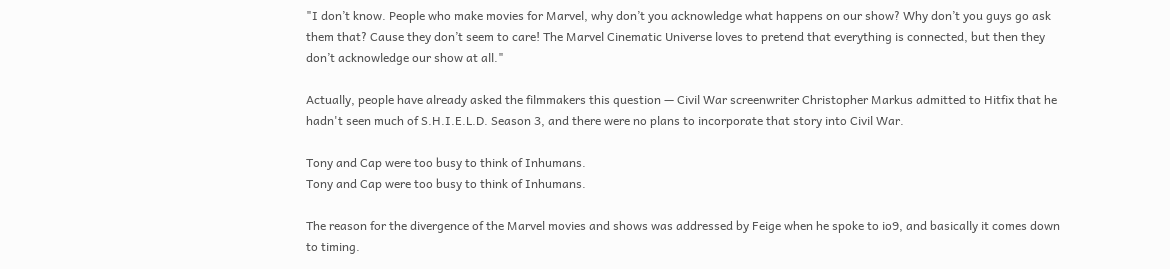"I don’t know. People who make movies for Marvel, why don’t you acknowledge what happens on our show? Why don’t you guys go ask them that? Cause they don’t seem to care! The Marvel Cinematic Universe loves to pretend that everything is connected, but then they don’t acknowledge our show at all."

Actually, people have already asked the filmmakers this question — Civil War screenwriter Christopher Markus admitted to Hitfix that he hadn't seen much of S.H.I.E.L.D. Season 3, and there were no plans to incorporate that story into Civil War.

Tony and Cap were too busy to think of Inhumans.
Tony and Cap were too busy to think of Inhumans.

The reason for the divergence of the Marvel movies and shows was addressed by Feige when he spoke to io9, and basically it comes down to timing.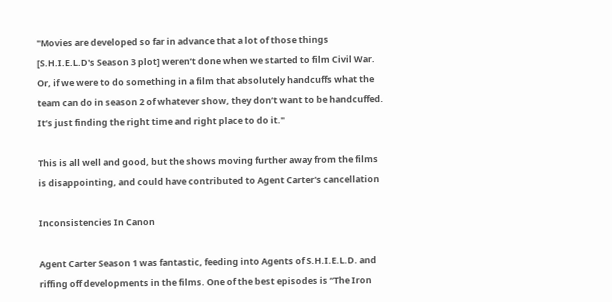"Movies are developed so far in advance that a lot of those things [S.H.I.E.L.D's Season 3 plot] weren’t done when we started to film Civil War. Or, if we were to do something in a film that absolutely handcuffs what the team can do in season 2 of whatever show, they don’t want to be handcuffed. It’s just finding the right time and right place to do it."

This is all well and good, but the shows moving further away from the films is disappointing, and could have contributed to Agent Carter's cancellation

Inconsistencies In Canon

Agent Carter Season 1 was fantastic, feeding into Agents of S.H.I.E.L.D. and riffing off developments in the films. One of the best episodes is “The Iron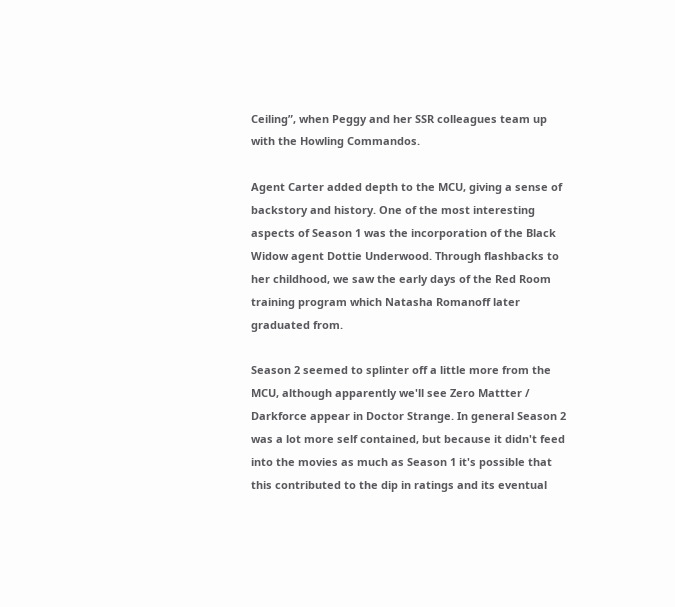Ceiling”, when Peggy and her SSR colleagues team up with the Howling Commandos.

Agent Carter added depth to the MCU, giving a sense of backstory and history. One of the most interesting aspects of Season 1 was the incorporation of the Black Widow agent Dottie Underwood. Through flashbacks to her childhood, we saw the early days of the Red Room training program which Natasha Romanoff later graduated from.

Season 2 seemed to splinter off a little more from the MCU, although apparently we'll see Zero Mattter / Darkforce appear in Doctor Strange. In general Season 2 was a lot more self contained, but because it didn't feed into the movies as much as Season 1 it's possible that this contributed to the dip in ratings and its eventual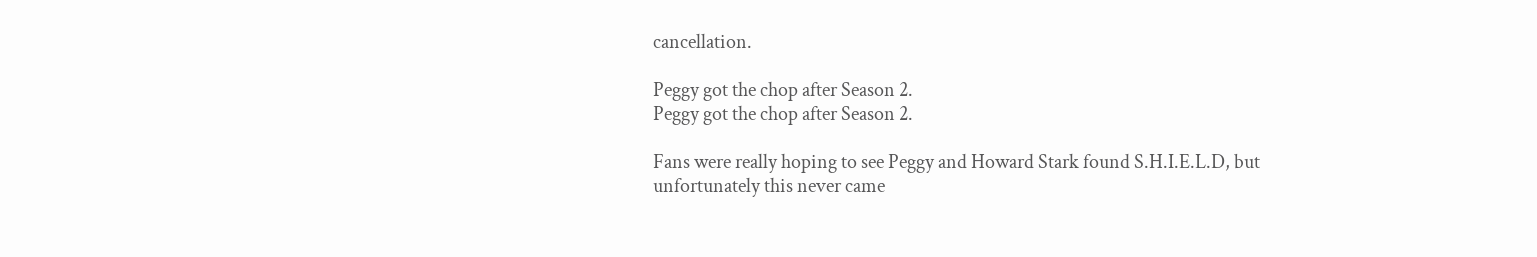cancellation.

Peggy got the chop after Season 2.
Peggy got the chop after Season 2.

Fans were really hoping to see Peggy and Howard Stark found S.H.I.E.L.D, but unfortunately this never came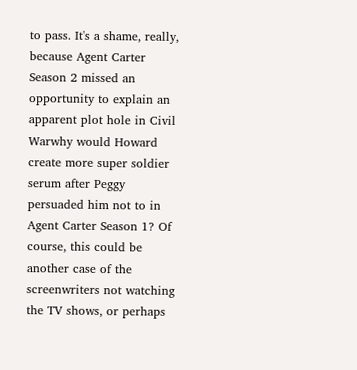to pass. It's a shame, really, because Agent Carter Season 2 missed an opportunity to explain an apparent plot hole in Civil Warwhy would Howard create more super soldier serum after Peggy persuaded him not to in Agent Carter Season 1? Of course, this could be another case of the screenwriters not watching the TV shows, or perhaps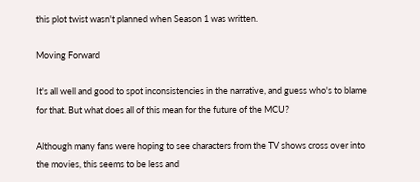this plot twist wasn't planned when Season 1 was written.

Moving Forward

It's all well and good to spot inconsistencies in the narrative, and guess who's to blame for that. But what does all of this mean for the future of the MCU?

Although many fans were hoping to see characters from the TV shows cross over into the movies, this seems to be less and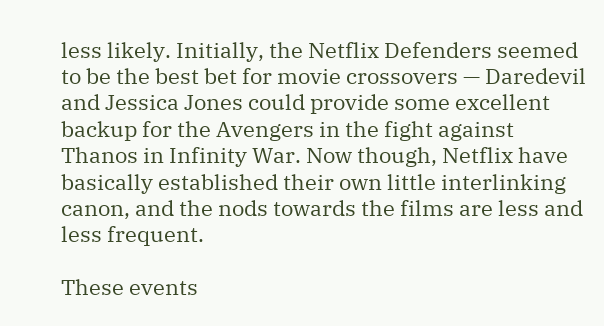less likely. Initially, the Netflix Defenders seemed to be the best bet for movie crossovers — Daredevil and Jessica Jones could provide some excellent backup for the Avengers in the fight against Thanos in Infinity War. Now though, Netflix have basically established their own little interlinking canon, and the nods towards the films are less and less frequent.

These events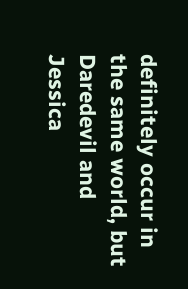definitely occur in the same world, but Daredevil and Jessica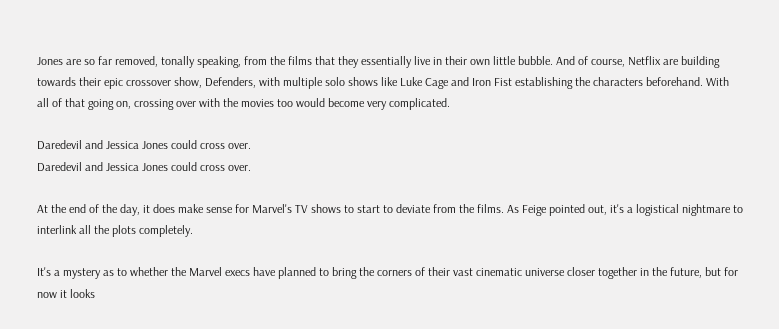Jones are so far removed, tonally speaking, from the films that they essentially live in their own little bubble. And of course, Netflix are building towards their epic crossover show, Defenders, with multiple solo shows like Luke Cage and Iron Fist establishing the characters beforehand. With all of that going on, crossing over with the movies too would become very complicated.

Daredevil and Jessica Jones could cross over.
Daredevil and Jessica Jones could cross over.

At the end of the day, it does make sense for Marvel's TV shows to start to deviate from the films. As Feige pointed out, it's a logistical nightmare to interlink all the plots completely.

It's a mystery as to whether the Marvel execs have planned to bring the corners of their vast cinematic universe closer together in the future, but for now it looks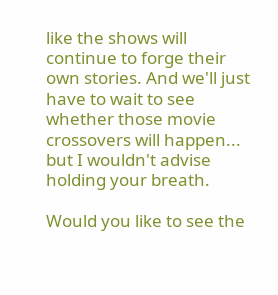like the shows will continue to forge their own stories. And we'll just have to wait to see whether those movie crossovers will happen... but I wouldn't advise holding your breath.

Would you like to see the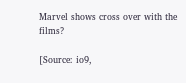Marvel shows cross over with the films?

[Source: io9,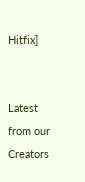Hitfix]


Latest from our Creators